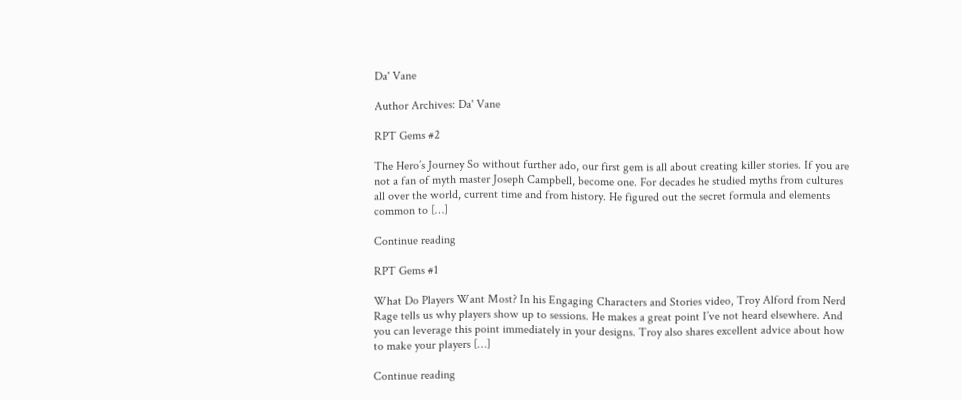Da' Vane

Author Archives: Da' Vane

RPT Gems #2

The Hero’s Journey So without further ado, our first gem is all about creating killer stories. If you are not a fan of myth master Joseph Campbell, become one. For decades he studied myths from cultures all over the world, current time and from history. He figured out the secret formula and elements common to […]

Continue reading

RPT Gems #1

What Do Players Want Most? In his Engaging Characters and Stories video, Troy Alford from Nerd Rage tells us why players show up to sessions. He makes a great point I’ve not heard elsewhere. And you can leverage this point immediately in your designs. Troy also shares excellent advice about how to make your players […]

Continue reading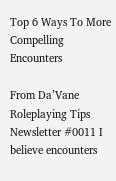Top 6 Ways To More Compelling Encounters

From Da’Vane Roleplaying Tips Newsletter #0011 I believe encounters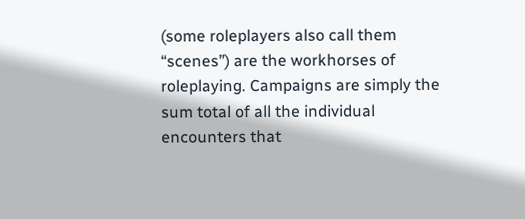(some roleplayers also call them “scenes”) are the workhorses of roleplaying. Campaigns are simply the sum total of all the individual encounters that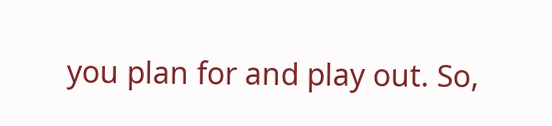you plan for and play out. So,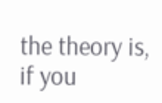the theory is, if you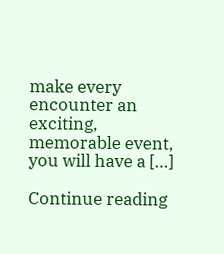make every encounter an exciting, memorable event, you will have a […]

Continue reading